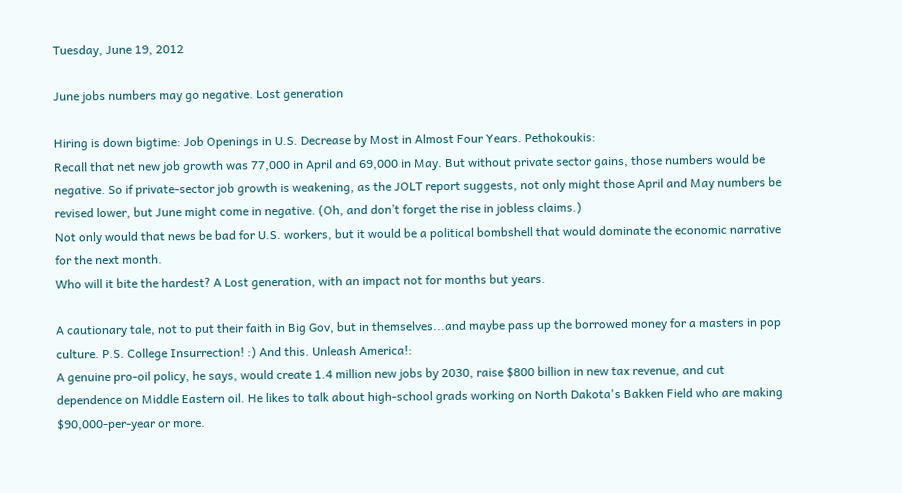Tuesday, June 19, 2012

June jobs numbers may go negative. Lost generation

Hiring is down bigtime: Job Openings in U.S. Decrease by Most in Almost Four Years. Pethokoukis:
Recall that net new job growth was 77,000 in April and 69,000 in May. But without private sector gains, those numbers would be negative. So if private-sector job growth is weakening, as the JOLT report suggests, not only might those April and May numbers be revised lower, but June might come in negative. (Oh, and don’t forget the rise in jobless claims.)
Not only would that news be bad for U.S. workers, but it would be a political bombshell that would dominate the economic narrative for the next month.
Who will it bite the hardest? A Lost generation, with an impact not for months but years.

A cautionary tale, not to put their faith in Big Gov, but in themselves...and maybe pass up the borrowed money for a masters in pop culture. P.S. College Insurrection! :) And this. Unleash America!:
A genuine pro-oil policy, he says, would create 1.4 million new jobs by 2030, raise $800 billion in new tax revenue, and cut dependence on Middle Eastern oil. He likes to talk about high-school grads working on North Dakota's Bakken Field who are making $90,000-per-year or more.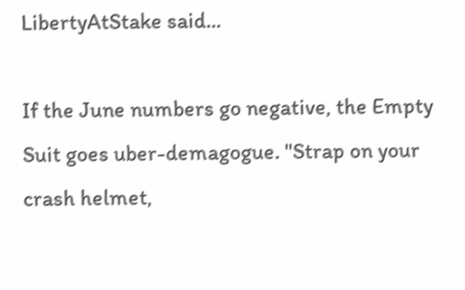LibertyAtStake said...

If the June numbers go negative, the Empty Suit goes uber-demagogue. "Strap on your crash helmet,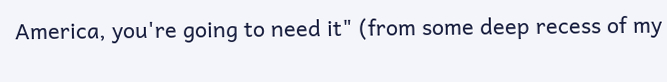America, you're going to need it" (from some deep recess of my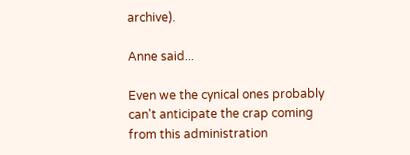archive).

Anne said...

Even we the cynical ones probably can't anticipate the crap coming from this administration